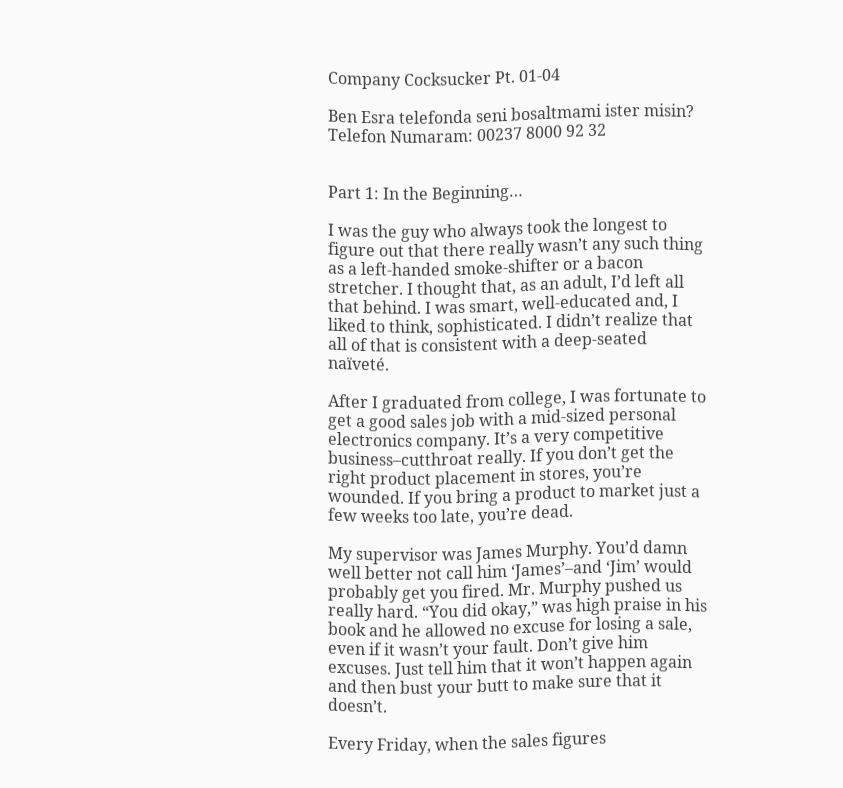Company Cocksucker Pt. 01-04

Ben Esra telefonda seni bosaltmami ister misin?
Telefon Numaram: 00237 8000 92 32


Part 1: In the Beginning…

I was the guy who always took the longest to figure out that there really wasn’t any such thing as a left-handed smoke-shifter or a bacon stretcher. I thought that, as an adult, I’d left all that behind. I was smart, well-educated and, I liked to think, sophisticated. I didn’t realize that all of that is consistent with a deep-seated naïveté.

After I graduated from college, I was fortunate to get a good sales job with a mid-sized personal electronics company. It’s a very competitive business–cutthroat really. If you don’t get the right product placement in stores, you’re wounded. If you bring a product to market just a few weeks too late, you’re dead.

My supervisor was James Murphy. You’d damn well better not call him ‘James’–and ‘Jim’ would probably get you fired. Mr. Murphy pushed us really hard. “You did okay,” was high praise in his book and he allowed no excuse for losing a sale, even if it wasn’t your fault. Don’t give him excuses. Just tell him that it won’t happen again and then bust your butt to make sure that it doesn’t.

Every Friday, when the sales figures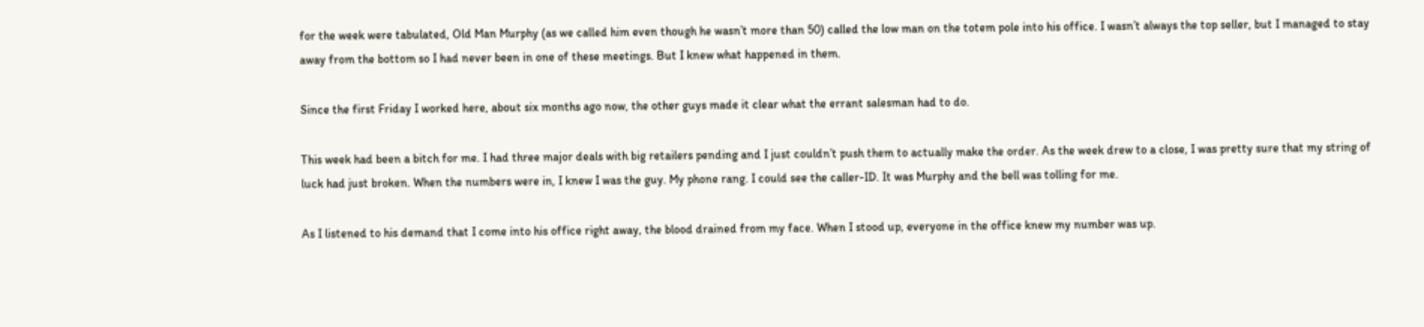for the week were tabulated, Old Man Murphy (as we called him even though he wasn’t more than 50) called the low man on the totem pole into his office. I wasn’t always the top seller, but I managed to stay away from the bottom so I had never been in one of these meetings. But I knew what happened in them.

Since the first Friday I worked here, about six months ago now, the other guys made it clear what the errant salesman had to do.

This week had been a bitch for me. I had three major deals with big retailers pending and I just couldn’t push them to actually make the order. As the week drew to a close, I was pretty sure that my string of luck had just broken. When the numbers were in, I knew I was the guy. My phone rang. I could see the caller-ID. It was Murphy and the bell was tolling for me.

As I listened to his demand that I come into his office right away, the blood drained from my face. When I stood up, everyone in the office knew my number was up.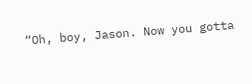“Oh, boy, Jason. Now you gotta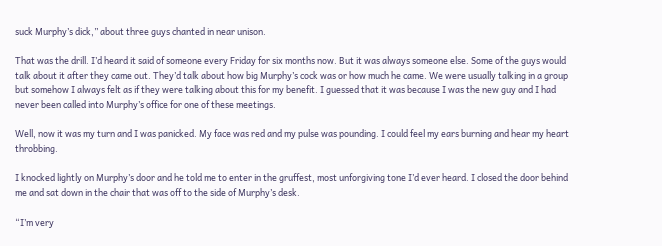suck Murphy’s dick,” about three guys chanted in near unison.

That was the drill. I’d heard it said of someone every Friday for six months now. But it was always someone else. Some of the guys would talk about it after they came out. They’d talk about how big Murphy’s cock was or how much he came. We were usually talking in a group but somehow I always felt as if they were talking about this for my benefit. I guessed that it was because I was the new guy and I had never been called into Murphy’s office for one of these meetings.

Well, now it was my turn and I was panicked. My face was red and my pulse was pounding. I could feel my ears burning and hear my heart throbbing.

I knocked lightly on Murphy’s door and he told me to enter in the gruffest, most unforgiving tone I’d ever heard. I closed the door behind me and sat down in the chair that was off to the side of Murphy’s desk.

“I’m very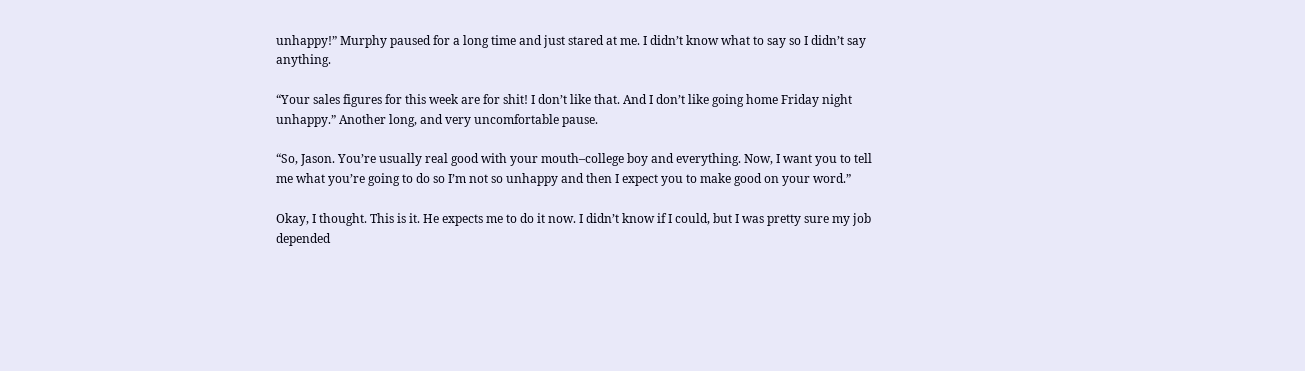unhappy!” Murphy paused for a long time and just stared at me. I didn’t know what to say so I didn’t say anything.

“Your sales figures for this week are for shit! I don’t like that. And I don’t like going home Friday night unhappy.” Another long, and very uncomfortable pause.

“So, Jason. You’re usually real good with your mouth–college boy and everything. Now, I want you to tell me what you’re going to do so I’m not so unhappy and then I expect you to make good on your word.”

Okay, I thought. This is it. He expects me to do it now. I didn’t know if I could, but I was pretty sure my job depended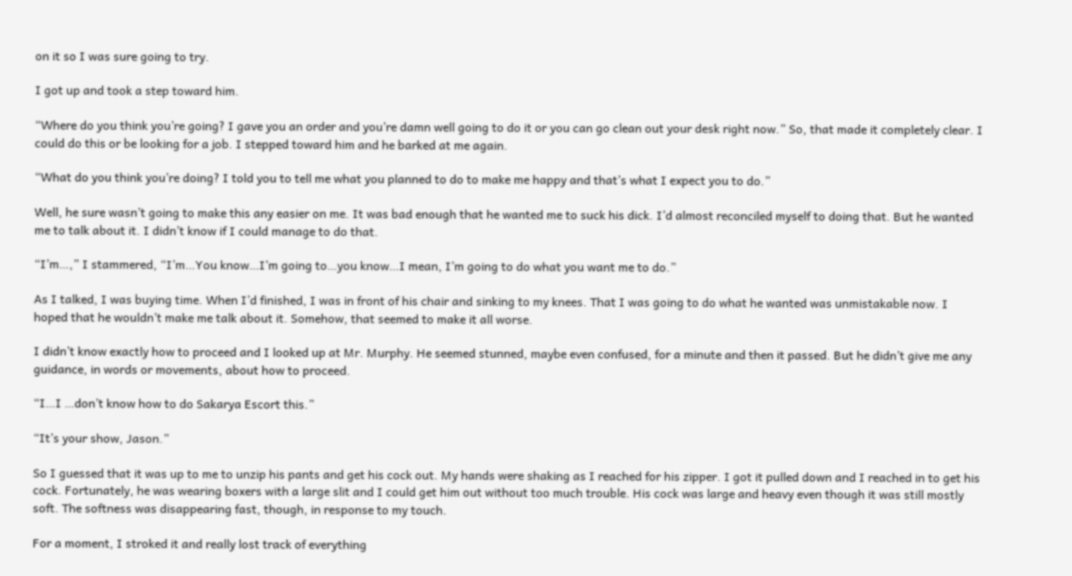on it so I was sure going to try.

I got up and took a step toward him.

“Where do you think you’re going? I gave you an order and you’re damn well going to do it or you can go clean out your desk right now.” So, that made it completely clear. I could do this or be looking for a job. I stepped toward him and he barked at me again.

“What do you think you’re doing? I told you to tell me what you planned to do to make me happy and that’s what I expect you to do.”

Well, he sure wasn’t going to make this any easier on me. It was bad enough that he wanted me to suck his dick. I’d almost reconciled myself to doing that. But he wanted me to talk about it. I didn’t know if I could manage to do that.

“I’m…,” I stammered, “I’m…You know…I’m going to…you know…I mean, I’m going to do what you want me to do.”

As I talked, I was buying time. When I’d finished, I was in front of his chair and sinking to my knees. That I was going to do what he wanted was unmistakable now. I hoped that he wouldn’t make me talk about it. Somehow, that seemed to make it all worse.

I didn’t know exactly how to proceed and I looked up at Mr. Murphy. He seemed stunned, maybe even confused, for a minute and then it passed. But he didn’t give me any guidance, in words or movements, about how to proceed.

“I…I …don’t know how to do Sakarya Escort this.”

“It’s your show, Jason.”

So I guessed that it was up to me to unzip his pants and get his cock out. My hands were shaking as I reached for his zipper. I got it pulled down and I reached in to get his cock. Fortunately, he was wearing boxers with a large slit and I could get him out without too much trouble. His cock was large and heavy even though it was still mostly soft. The softness was disappearing fast, though, in response to my touch.

For a moment, I stroked it and really lost track of everything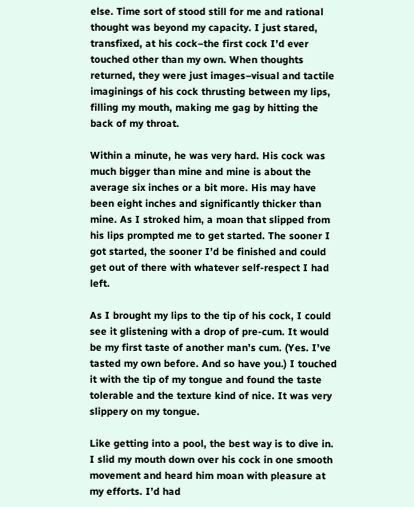else. Time sort of stood still for me and rational thought was beyond my capacity. I just stared, transfixed, at his cock–the first cock I’d ever touched other than my own. When thoughts returned, they were just images–visual and tactile imaginings of his cock thrusting between my lips, filling my mouth, making me gag by hitting the back of my throat.

Within a minute, he was very hard. His cock was much bigger than mine and mine is about the average six inches or a bit more. His may have been eight inches and significantly thicker than mine. As I stroked him, a moan that slipped from his lips prompted me to get started. The sooner I got started, the sooner I’d be finished and could get out of there with whatever self-respect I had left.

As I brought my lips to the tip of his cock, I could see it glistening with a drop of pre-cum. It would be my first taste of another man’s cum. (Yes. I’ve tasted my own before. And so have you.) I touched it with the tip of my tongue and found the taste tolerable and the texture kind of nice. It was very slippery on my tongue.

Like getting into a pool, the best way is to dive in. I slid my mouth down over his cock in one smooth movement and heard him moan with pleasure at my efforts. I’d had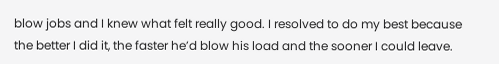blow jobs and I knew what felt really good. I resolved to do my best because the better I did it, the faster he’d blow his load and the sooner I could leave.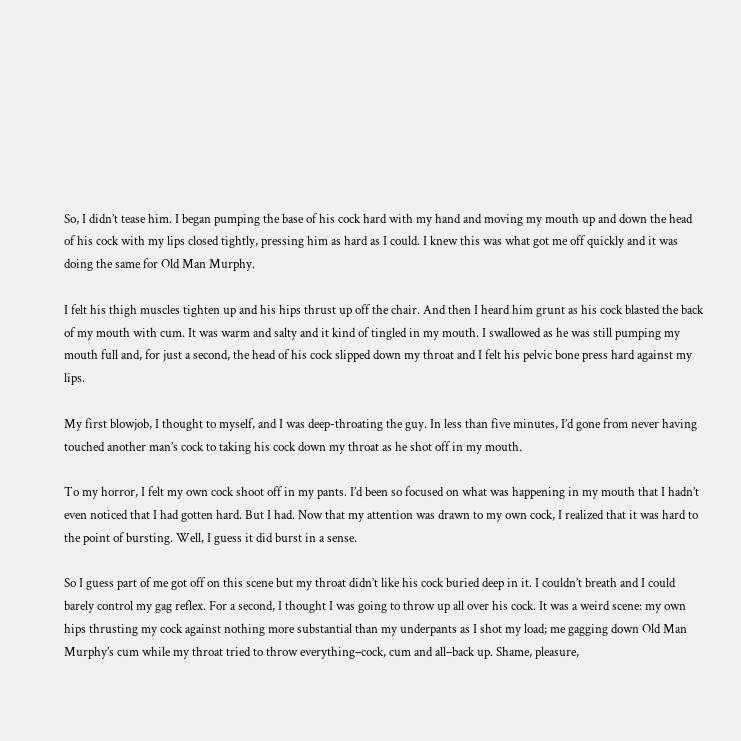So, I didn’t tease him. I began pumping the base of his cock hard with my hand and moving my mouth up and down the head of his cock with my lips closed tightly, pressing him as hard as I could. I knew this was what got me off quickly and it was doing the same for Old Man Murphy.

I felt his thigh muscles tighten up and his hips thrust up off the chair. And then I heard him grunt as his cock blasted the back of my mouth with cum. It was warm and salty and it kind of tingled in my mouth. I swallowed as he was still pumping my mouth full and, for just a second, the head of his cock slipped down my throat and I felt his pelvic bone press hard against my lips.

My first blowjob, I thought to myself, and I was deep-throating the guy. In less than five minutes, I’d gone from never having touched another man’s cock to taking his cock down my throat as he shot off in my mouth.

To my horror, I felt my own cock shoot off in my pants. I’d been so focused on what was happening in my mouth that I hadn’t even noticed that I had gotten hard. But I had. Now that my attention was drawn to my own cock, I realized that it was hard to the point of bursting. Well, I guess it did burst in a sense.

So I guess part of me got off on this scene but my throat didn’t like his cock buried deep in it. I couldn’t breath and I could barely control my gag reflex. For a second, I thought I was going to throw up all over his cock. It was a weird scene: my own hips thrusting my cock against nothing more substantial than my underpants as I shot my load; me gagging down Old Man Murphy’s cum while my throat tried to throw everything–cock, cum and all–back up. Shame, pleasure,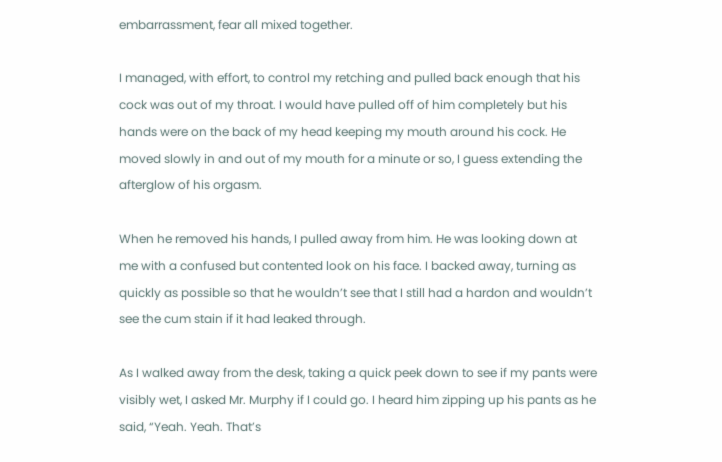embarrassment, fear all mixed together.

I managed, with effort, to control my retching and pulled back enough that his cock was out of my throat. I would have pulled off of him completely but his hands were on the back of my head keeping my mouth around his cock. He moved slowly in and out of my mouth for a minute or so, I guess extending the afterglow of his orgasm.

When he removed his hands, I pulled away from him. He was looking down at me with a confused but contented look on his face. I backed away, turning as quickly as possible so that he wouldn’t see that I still had a hardon and wouldn’t see the cum stain if it had leaked through.

As I walked away from the desk, taking a quick peek down to see if my pants were visibly wet, I asked Mr. Murphy if I could go. I heard him zipping up his pants as he said, “Yeah. Yeah. That’s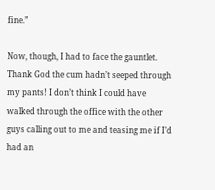fine.”

Now, though, I had to face the gauntlet. Thank God the cum hadn’t seeped through my pants! I don’t think I could have walked through the office with the other guys calling out to me and teasing me if I’d had an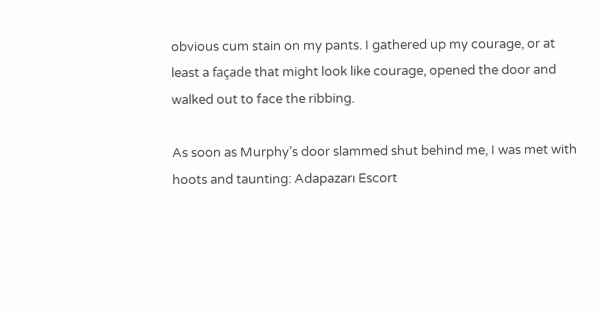obvious cum stain on my pants. I gathered up my courage, or at least a façade that might look like courage, opened the door and walked out to face the ribbing.

As soon as Murphy’s door slammed shut behind me, I was met with hoots and taunting: Adapazarı Escort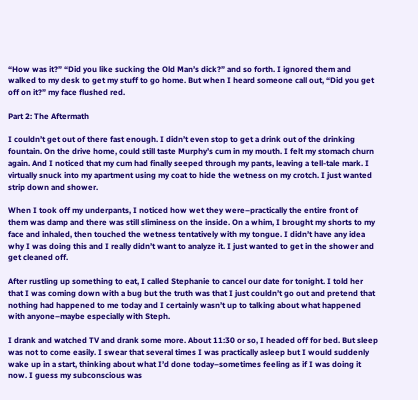“How was it?” “Did you like sucking the Old Man’s dick?” and so forth. I ignored them and walked to my desk to get my stuff to go home. But when I heard someone call out, “Did you get off on it?” my face flushed red.

Part 2: The Aftermath

I couldn’t get out of there fast enough. I didn’t even stop to get a drink out of the drinking fountain. On the drive home, could still taste Murphy’s cum in my mouth. I felt my stomach churn again. And I noticed that my cum had finally seeped through my pants, leaving a tell-tale mark. I virtually snuck into my apartment using my coat to hide the wetness on my crotch. I just wanted strip down and shower.

When I took off my underpants, I noticed how wet they were–practically the entire front of them was damp and there was still sliminess on the inside. On a whim, I brought my shorts to my face and inhaled, then touched the wetness tentatively with my tongue. I didn’t have any idea why I was doing this and I really didn’t want to analyze it. I just wanted to get in the shower and get cleaned off.

After rustling up something to eat, I called Stephanie to cancel our date for tonight. I told her that I was coming down with a bug but the truth was that I just couldn’t go out and pretend that nothing had happened to me today and I certainly wasn’t up to talking about what happened with anyone–maybe especially with Steph.

I drank and watched TV and drank some more. About 11:30 or so, I headed off for bed. But sleep was not to come easily. I swear that several times I was practically asleep but I would suddenly wake up in a start, thinking about what I’d done today–sometimes feeling as if I was doing it now. I guess my subconscious was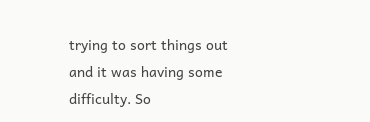trying to sort things out and it was having some difficulty. So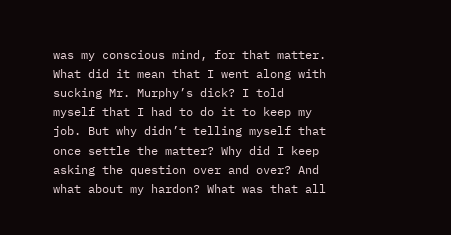was my conscious mind, for that matter. What did it mean that I went along with sucking Mr. Murphy’s dick? I told myself that I had to do it to keep my job. But why didn’t telling myself that once settle the matter? Why did I keep asking the question over and over? And what about my hardon? What was that all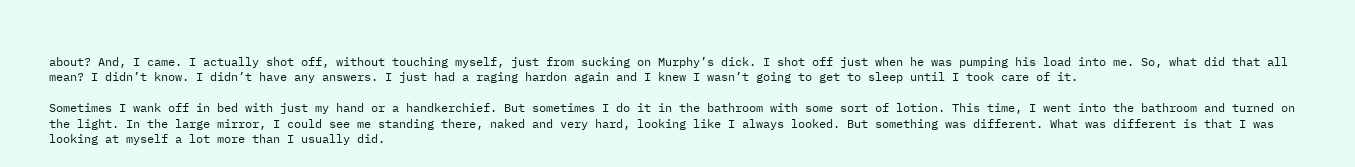about? And, I came. I actually shot off, without touching myself, just from sucking on Murphy’s dick. I shot off just when he was pumping his load into me. So, what did that all mean? I didn’t know. I didn’t have any answers. I just had a raging hardon again and I knew I wasn’t going to get to sleep until I took care of it.

Sometimes I wank off in bed with just my hand or a handkerchief. But sometimes I do it in the bathroom with some sort of lotion. This time, I went into the bathroom and turned on the light. In the large mirror, I could see me standing there, naked and very hard, looking like I always looked. But something was different. What was different is that I was looking at myself a lot more than I usually did.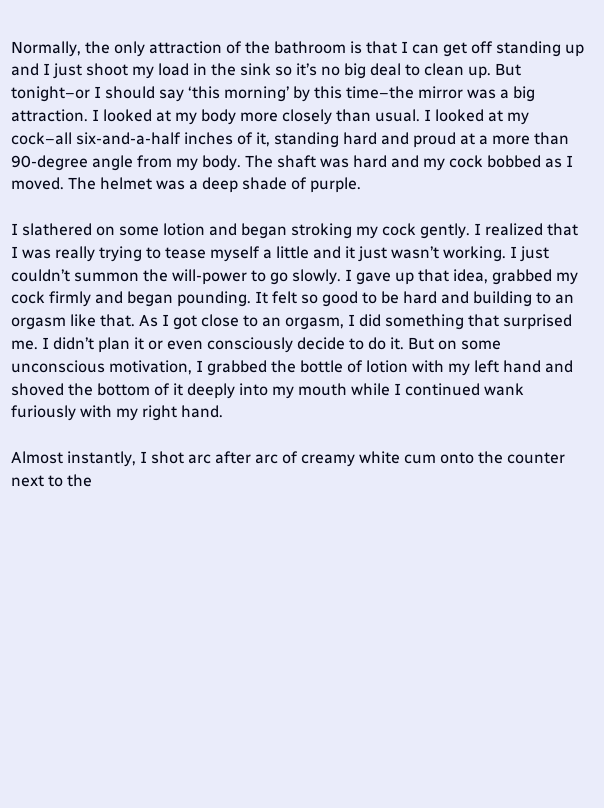Normally, the only attraction of the bathroom is that I can get off standing up and I just shoot my load in the sink so it’s no big deal to clean up. But tonight–or I should say ‘this morning’ by this time–the mirror was a big attraction. I looked at my body more closely than usual. I looked at my cock–all six-and-a-half inches of it, standing hard and proud at a more than 90-degree angle from my body. The shaft was hard and my cock bobbed as I moved. The helmet was a deep shade of purple.

I slathered on some lotion and began stroking my cock gently. I realized that I was really trying to tease myself a little and it just wasn’t working. I just couldn’t summon the will-power to go slowly. I gave up that idea, grabbed my cock firmly and began pounding. It felt so good to be hard and building to an orgasm like that. As I got close to an orgasm, I did something that surprised me. I didn’t plan it or even consciously decide to do it. But on some unconscious motivation, I grabbed the bottle of lotion with my left hand and shoved the bottom of it deeply into my mouth while I continued wank furiously with my right hand.

Almost instantly, I shot arc after arc of creamy white cum onto the counter next to the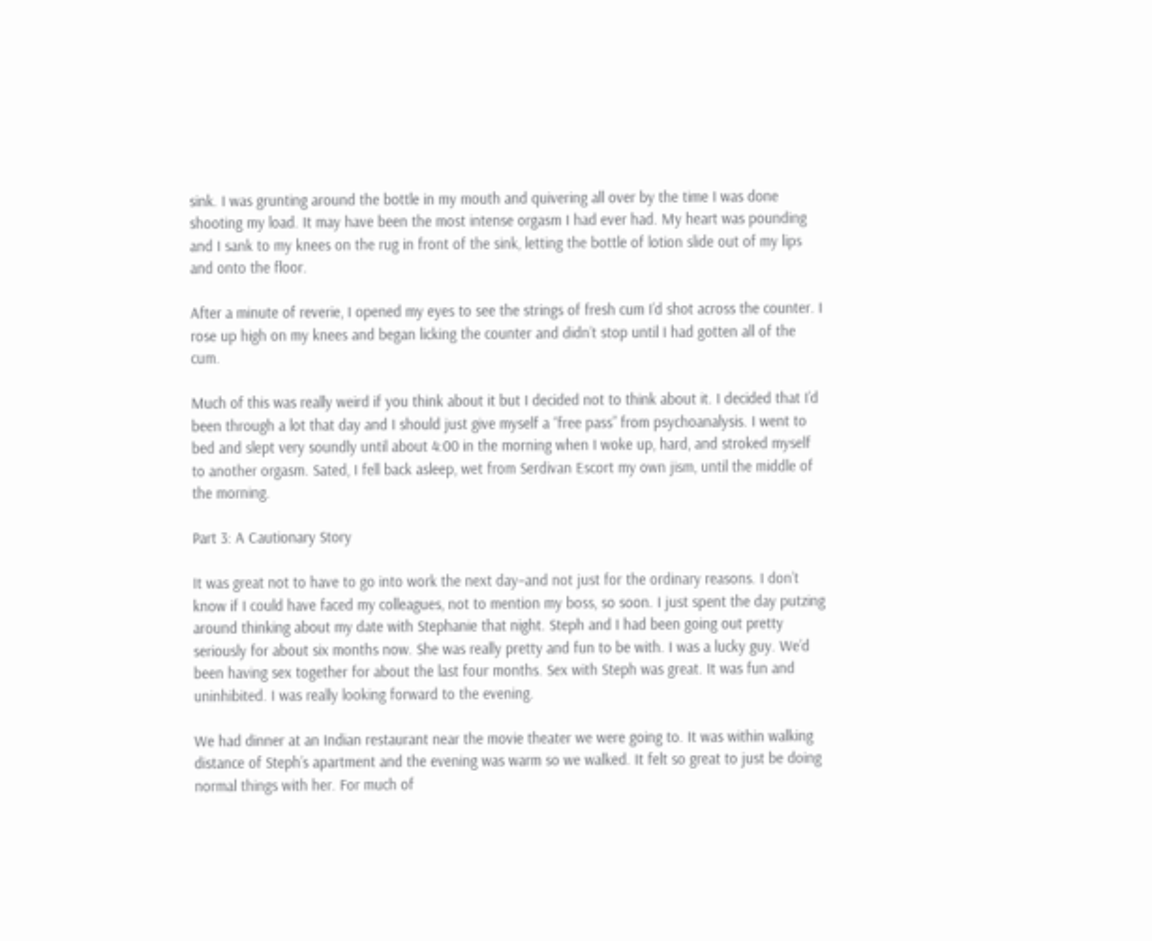sink. I was grunting around the bottle in my mouth and quivering all over by the time I was done shooting my load. It may have been the most intense orgasm I had ever had. My heart was pounding and I sank to my knees on the rug in front of the sink, letting the bottle of lotion slide out of my lips and onto the floor.

After a minute of reverie, I opened my eyes to see the strings of fresh cum I’d shot across the counter. I rose up high on my knees and began licking the counter and didn’t stop until I had gotten all of the cum.

Much of this was really weird if you think about it but I decided not to think about it. I decided that I’d been through a lot that day and I should just give myself a “free pass” from psychoanalysis. I went to bed and slept very soundly until about 4:00 in the morning when I woke up, hard, and stroked myself to another orgasm. Sated, I fell back asleep, wet from Serdivan Escort my own jism, until the middle of the morning.

Part 3: A Cautionary Story

It was great not to have to go into work the next day–and not just for the ordinary reasons. I don’t know if I could have faced my colleagues, not to mention my boss, so soon. I just spent the day putzing around thinking about my date with Stephanie that night. Steph and I had been going out pretty seriously for about six months now. She was really pretty and fun to be with. I was a lucky guy. We’d been having sex together for about the last four months. Sex with Steph was great. It was fun and uninhibited. I was really looking forward to the evening.

We had dinner at an Indian restaurant near the movie theater we were going to. It was within walking distance of Steph’s apartment and the evening was warm so we walked. It felt so great to just be doing normal things with her. For much of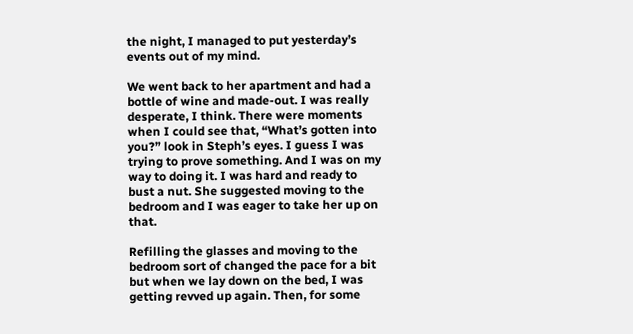the night, I managed to put yesterday’s events out of my mind.

We went back to her apartment and had a bottle of wine and made-out. I was really desperate, I think. There were moments when I could see that, “What’s gotten into you?” look in Steph’s eyes. I guess I was trying to prove something. And I was on my way to doing it. I was hard and ready to bust a nut. She suggested moving to the bedroom and I was eager to take her up on that.

Refilling the glasses and moving to the bedroom sort of changed the pace for a bit but when we lay down on the bed, I was getting revved up again. Then, for some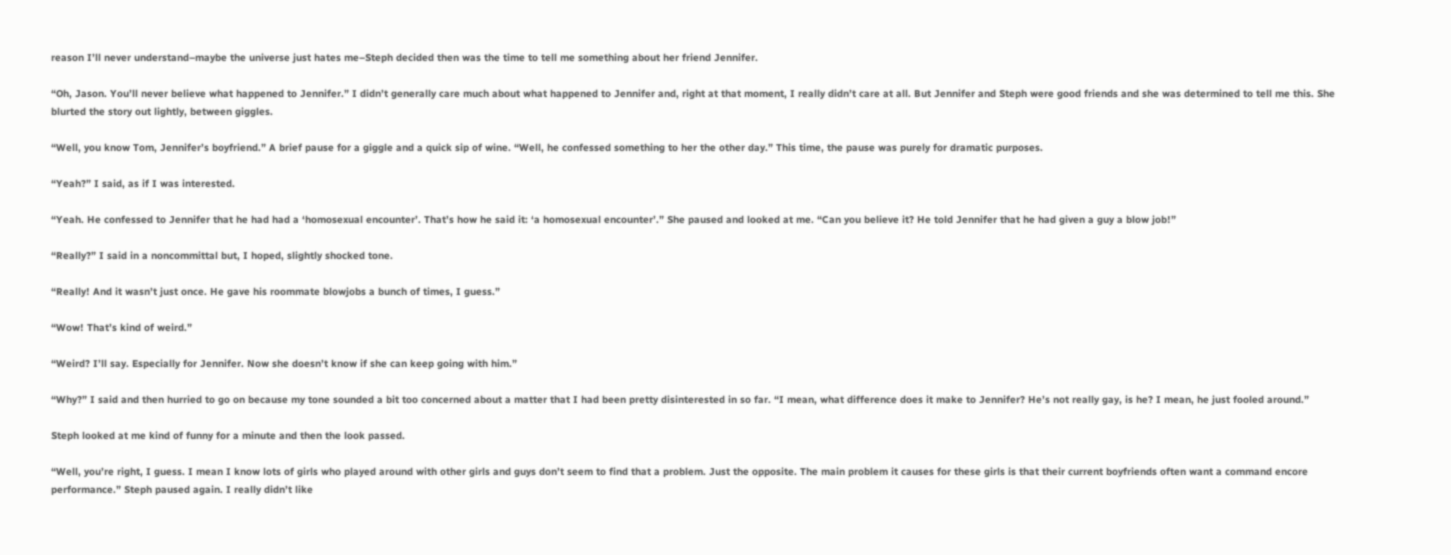reason I’ll never understand–maybe the universe just hates me–Steph decided then was the time to tell me something about her friend Jennifer.

“Oh, Jason. You’ll never believe what happened to Jennifer.” I didn’t generally care much about what happened to Jennifer and, right at that moment, I really didn’t care at all. But Jennifer and Steph were good friends and she was determined to tell me this. She blurted the story out lightly, between giggles.

“Well, you know Tom, Jennifer’s boyfriend.” A brief pause for a giggle and a quick sip of wine. “Well, he confessed something to her the other day.” This time, the pause was purely for dramatic purposes.

“Yeah?” I said, as if I was interested.

“Yeah. He confessed to Jennifer that he had had a ‘homosexual encounter’. That’s how he said it: ‘a homosexual encounter’.” She paused and looked at me. “Can you believe it? He told Jennifer that he had given a guy a blow job!”

“Really?” I said in a noncommittal but, I hoped, slightly shocked tone.

“Really! And it wasn’t just once. He gave his roommate blowjobs a bunch of times, I guess.”

“Wow! That’s kind of weird.”

“Weird? I’ll say. Especially for Jennifer. Now she doesn’t know if she can keep going with him.”

“Why?” I said and then hurried to go on because my tone sounded a bit too concerned about a matter that I had been pretty disinterested in so far. “I mean, what difference does it make to Jennifer? He’s not really gay, is he? I mean, he just fooled around.”

Steph looked at me kind of funny for a minute and then the look passed.

“Well, you’re right, I guess. I mean I know lots of girls who played around with other girls and guys don’t seem to find that a problem. Just the opposite. The main problem it causes for these girls is that their current boyfriends often want a command encore performance.” Steph paused again. I really didn’t like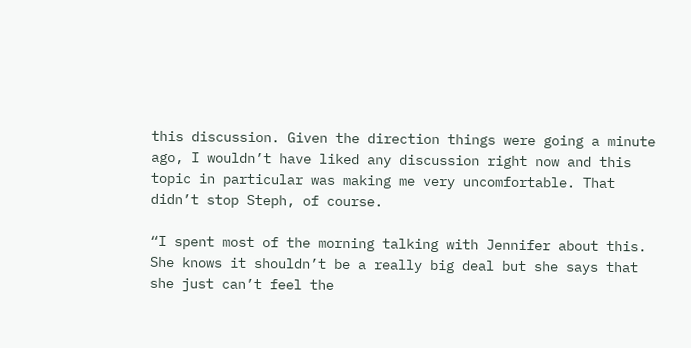this discussion. Given the direction things were going a minute ago, I wouldn’t have liked any discussion right now and this topic in particular was making me very uncomfortable. That didn’t stop Steph, of course.

“I spent most of the morning talking with Jennifer about this. She knows it shouldn’t be a really big deal but she says that she just can’t feel the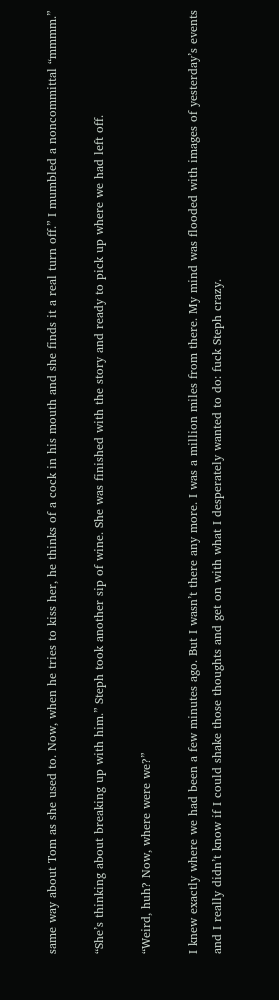same way about Tom as she used to. Now, when he tries to kiss her, he thinks of a cock in his mouth and she finds it a real turn off.” I mumbled a noncommittal “mmmm.”

“She’s thinking about breaking up with him.” Steph took another sip of wine. She was finished with the story and ready to pick up where we had left off.

“Weird, huh? Now, where were we?”

I knew exactly where we had been a few minutes ago. But I wasn’t there any more. I was a million miles from there. My mind was flooded with images of yesterday’s events and I really didn’t know if I could shake those thoughts and get on with what I desperately wanted to do: fuck Steph crazy.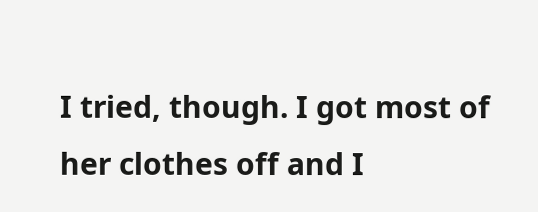I tried, though. I got most of her clothes off and I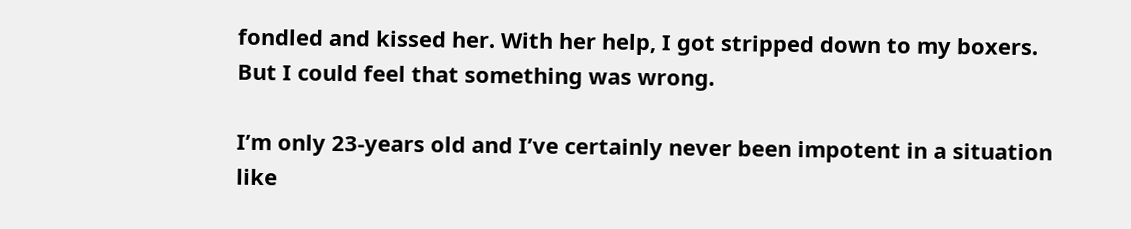fondled and kissed her. With her help, I got stripped down to my boxers. But I could feel that something was wrong.

I’m only 23-years old and I’ve certainly never been impotent in a situation like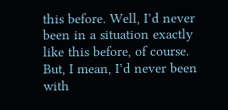this before. Well, I’d never been in a situation exactly like this before, of course. But, I mean, I’d never been with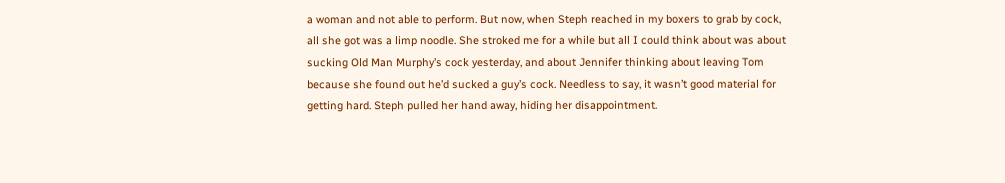a woman and not able to perform. But now, when Steph reached in my boxers to grab by cock, all she got was a limp noodle. She stroked me for a while but all I could think about was about sucking Old Man Murphy’s cock yesterday, and about Jennifer thinking about leaving Tom because she found out he’d sucked a guy’s cock. Needless to say, it wasn’t good material for getting hard. Steph pulled her hand away, hiding her disappointment.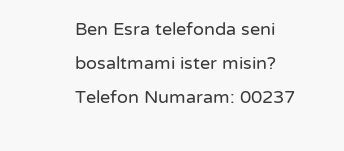Ben Esra telefonda seni bosaltmami ister misin?
Telefon Numaram: 00237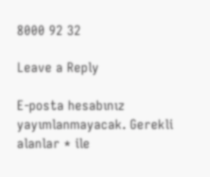8000 92 32

Leave a Reply

E-posta hesabınız yayımlanmayacak. Gerekli alanlar * ile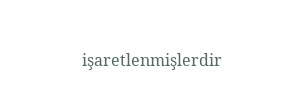işaretlenmişlerdir